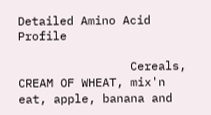Detailed Amino Acid Profile

                Cereals, CREAM OF WHEAT, mix'n eat, apple, banana and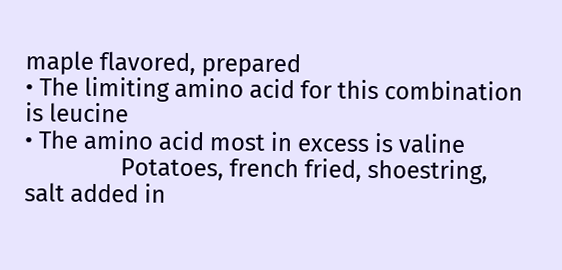maple flavored, prepared
• The limiting amino acid for this combination is leucine
• The amino acid most in excess is valine
                Potatoes, french fried, shoestring, salt added in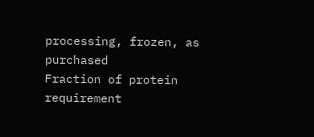processing, frozen, as purchased
Fraction of protein requirement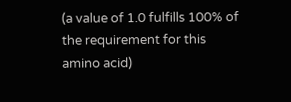(a value of 1.0 fulfills 100% of the requirement for this amino acid)